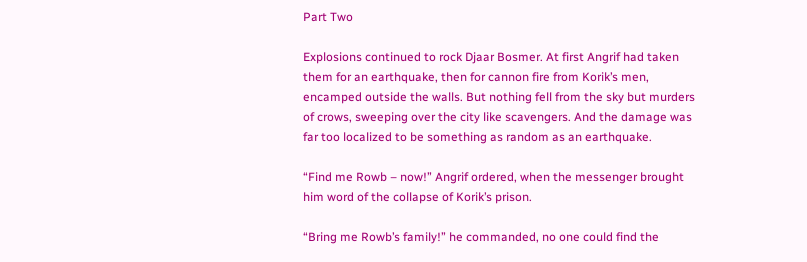Part Two

Explosions continued to rock Djaar Bosmer. At first Angrif had taken them for an earthquake, then for cannon fire from Korik’s men, encamped outside the walls. But nothing fell from the sky but murders of crows, sweeping over the city like scavengers. And the damage was far too localized to be something as random as an earthquake.

“Find me Rowb – now!” Angrif ordered, when the messenger brought him word of the collapse of Korik’s prison.

“Bring me Rowb’s family!” he commanded, no one could find the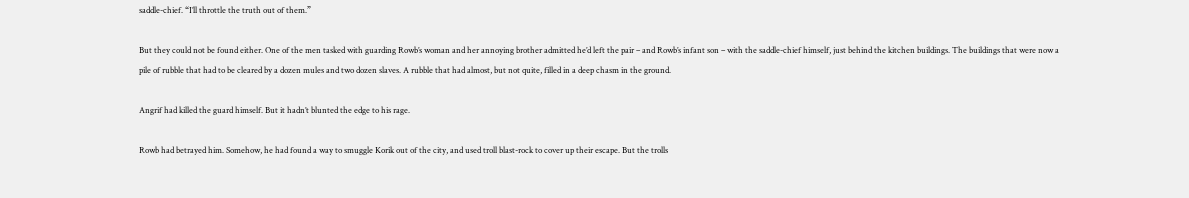saddle-chief. “I’ll throttle the truth out of them.”

But they could not be found either. One of the men tasked with guarding Rowb’s woman and her annoying brother admitted he’d left the pair – and Rowb’s infant son – with the saddle-chief himself, just behind the kitchen buildings. The buildings that were now a pile of rubble that had to be cleared by a dozen mules and two dozen slaves. A rubble that had almost, but not quite, filled in a deep chasm in the ground.

Angrif had killed the guard himself. But it hadn’t blunted the edge to his rage.

Rowb had betrayed him. Somehow, he had found a way to smuggle Korik out of the city, and used troll blast-rock to cover up their escape. But the trolls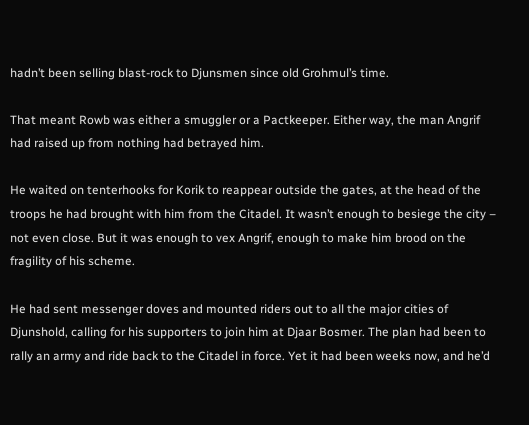hadn’t been selling blast-rock to Djunsmen since old Grohmul’s time.

That meant Rowb was either a smuggler or a Pactkeeper. Either way, the man Angrif had raised up from nothing had betrayed him.

He waited on tenterhooks for Korik to reappear outside the gates, at the head of the troops he had brought with him from the Citadel. It wasn’t enough to besiege the city – not even close. But it was enough to vex Angrif, enough to make him brood on the fragility of his scheme.

He had sent messenger doves and mounted riders out to all the major cities of Djunshold, calling for his supporters to join him at Djaar Bosmer. The plan had been to rally an army and ride back to the Citadel in force. Yet it had been weeks now, and he’d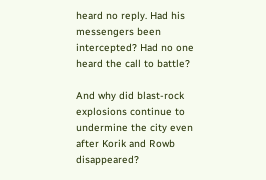heard no reply. Had his messengers been intercepted? Had no one heard the call to battle?

And why did blast-rock explosions continue to undermine the city even after Korik and Rowb disappeared?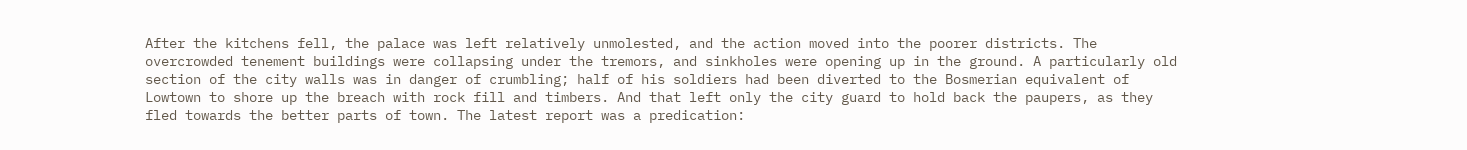After the kitchens fell, the palace was left relatively unmolested, and the action moved into the poorer districts. The overcrowded tenement buildings were collapsing under the tremors, and sinkholes were opening up in the ground. A particularly old section of the city walls was in danger of crumbling; half of his soldiers had been diverted to the Bosmerian equivalent of Lowtown to shore up the breach with rock fill and timbers. And that left only the city guard to hold back the paupers, as they fled towards the better parts of town. The latest report was a predication: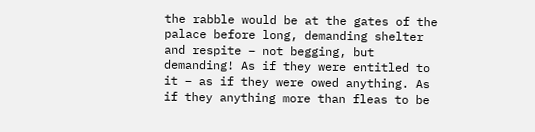the rabble would be at the gates of the palace before long, demanding shelter and respite – not begging, but demanding! As if they were entitled to it – as if they were owed anything. As if they anything more than fleas to be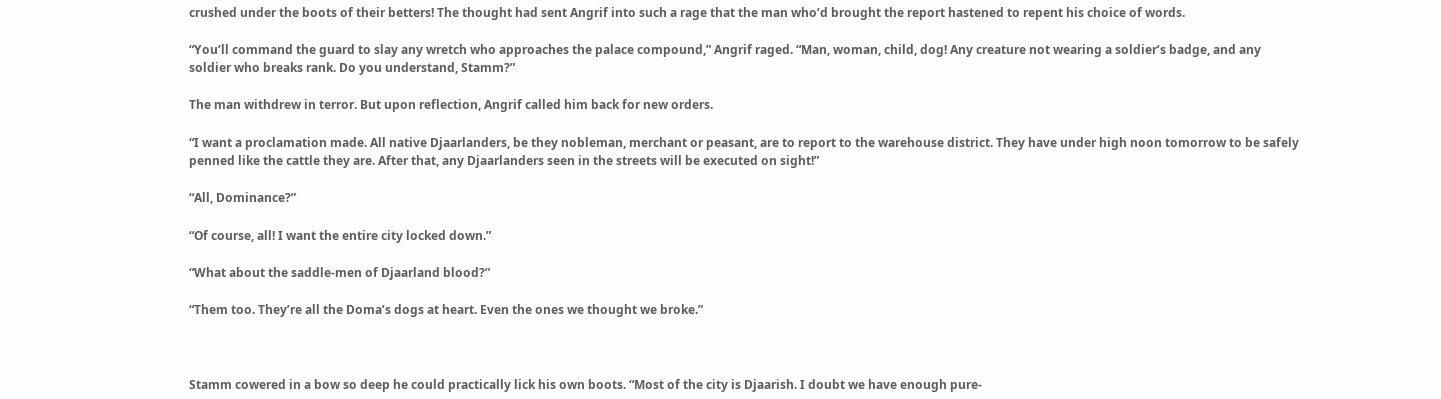crushed under the boots of their betters! The thought had sent Angrif into such a rage that the man who’d brought the report hastened to repent his choice of words.

“You’ll command the guard to slay any wretch who approaches the palace compound,” Angrif raged. “Man, woman, child, dog! Any creature not wearing a soldier’s badge, and any soldier who breaks rank. Do you understand, Stamm?”

The man withdrew in terror. But upon reflection, Angrif called him back for new orders.

“I want a proclamation made. All native Djaarlanders, be they nobleman, merchant or peasant, are to report to the warehouse district. They have under high noon tomorrow to be safely penned like the cattle they are. After that, any Djaarlanders seen in the streets will be executed on sight!”

“All, Dominance?”

“Of course, all! I want the entire city locked down.”

“What about the saddle-men of Djaarland blood?”

“Them too. They’re all the Doma’s dogs at heart. Even the ones we thought we broke.”



Stamm cowered in a bow so deep he could practically lick his own boots. “Most of the city is Djaarish. I doubt we have enough pure-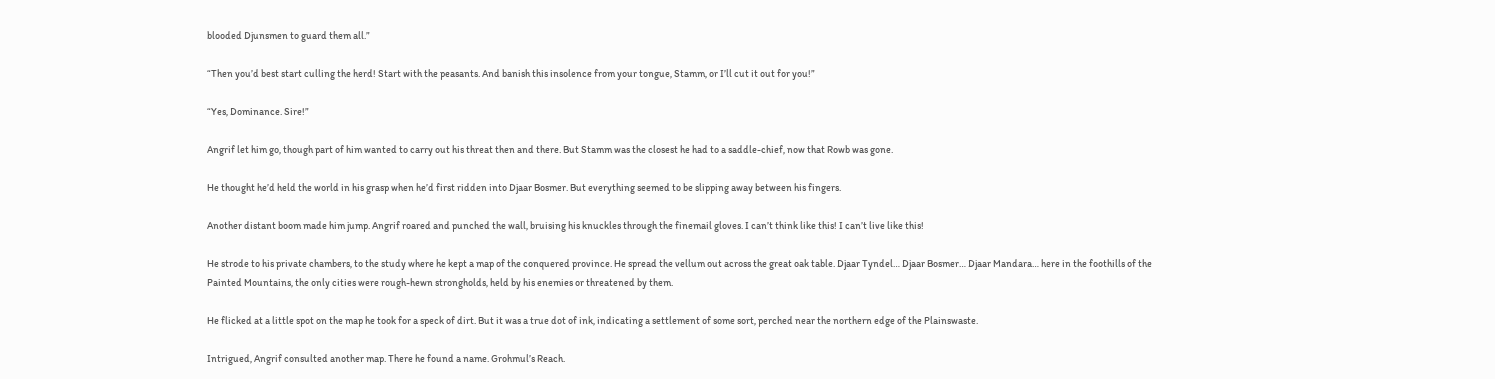blooded Djunsmen to guard them all.”

“Then you’d best start culling the herd! Start with the peasants. And banish this insolence from your tongue, Stamm, or I’ll cut it out for you!”

“Yes, Dominance. Sire!”

Angrif let him go, though part of him wanted to carry out his threat then and there. But Stamm was the closest he had to a saddle-chief, now that Rowb was gone.

He thought he’d held the world in his grasp when he’d first ridden into Djaar Bosmer. But everything seemed to be slipping away between his fingers.

Another distant boom made him jump. Angrif roared and punched the wall, bruising his knuckles through the finemail gloves. I can’t think like this! I can’t live like this!

He strode to his private chambers, to the study where he kept a map of the conquered province. He spread the vellum out across the great oak table. Djaar Tyndel… Djaar Bosmer… Djaar Mandara… here in the foothills of the Painted Mountains, the only cities were rough-hewn strongholds, held by his enemies or threatened by them.

He flicked at a little spot on the map he took for a speck of dirt. But it was a true dot of ink, indicating a settlement of some sort, perched near the northern edge of the Plainswaste.

Intrigued, Angrif consulted another map. There he found a name. Grohmul’s Reach.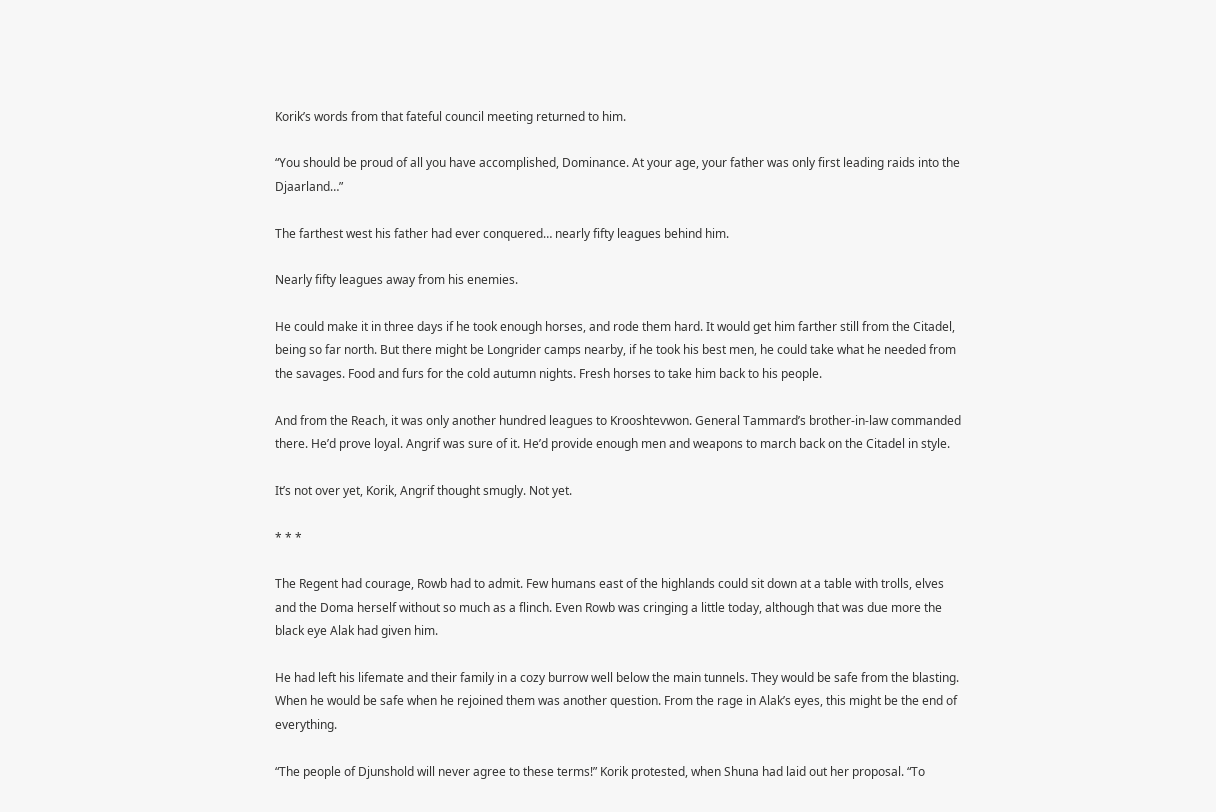Korik’s words from that fateful council meeting returned to him.

“You should be proud of all you have accomplished, Dominance. At your age, your father was only first leading raids into the Djaarland…”

The farthest west his father had ever conquered… nearly fifty leagues behind him.

Nearly fifty leagues away from his enemies.

He could make it in three days if he took enough horses, and rode them hard. It would get him farther still from the Citadel, being so far north. But there might be Longrider camps nearby, if he took his best men, he could take what he needed from the savages. Food and furs for the cold autumn nights. Fresh horses to take him back to his people.

And from the Reach, it was only another hundred leagues to Krooshtevwon. General Tammard’s brother-in-law commanded there. He’d prove loyal. Angrif was sure of it. He’d provide enough men and weapons to march back on the Citadel in style.

It’s not over yet, Korik, Angrif thought smugly. Not yet.

* * *

The Regent had courage, Rowb had to admit. Few humans east of the highlands could sit down at a table with trolls, elves and the Doma herself without so much as a flinch. Even Rowb was cringing a little today, although that was due more the black eye Alak had given him.

He had left his lifemate and their family in a cozy burrow well below the main tunnels. They would be safe from the blasting. When he would be safe when he rejoined them was another question. From the rage in Alak’s eyes, this might be the end of everything.

“The people of Djunshold will never agree to these terms!” Korik protested, when Shuna had laid out her proposal. “To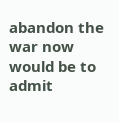abandon the war now would be to admit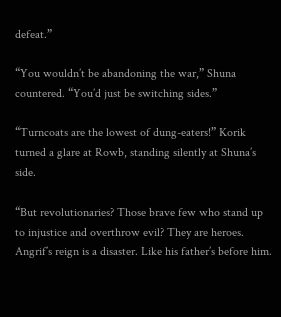defeat.”

“You wouldn’t be abandoning the war,” Shuna countered. “You’d just be switching sides.”

“Turncoats are the lowest of dung-eaters!” Korik turned a glare at Rowb, standing silently at Shuna’s side.

“But revolutionaries? Those brave few who stand up to injustice and overthrow evil? They are heroes. Angrif’s reign is a disaster. Like his father’s before him.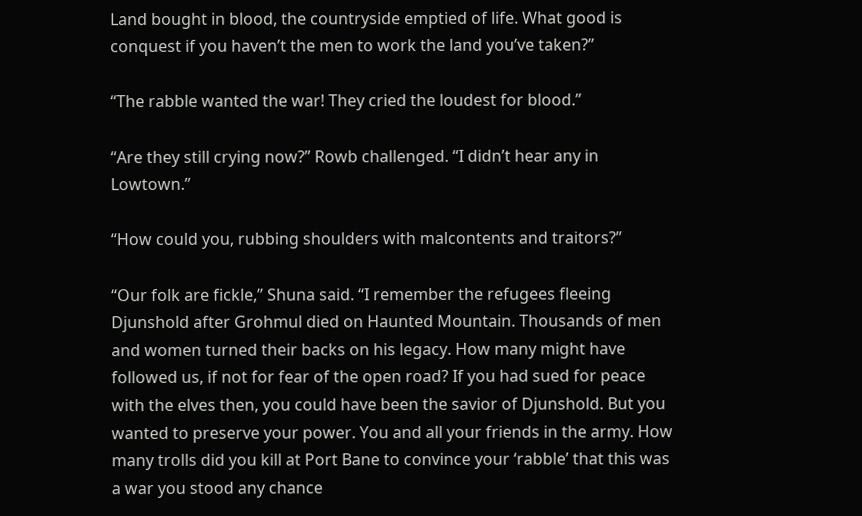Land bought in blood, the countryside emptied of life. What good is conquest if you haven’t the men to work the land you’ve taken?”

“The rabble wanted the war! They cried the loudest for blood.”

“Are they still crying now?” Rowb challenged. “I didn’t hear any in Lowtown.”

“How could you, rubbing shoulders with malcontents and traitors?”

“Our folk are fickle,” Shuna said. “I remember the refugees fleeing Djunshold after Grohmul died on Haunted Mountain. Thousands of men and women turned their backs on his legacy. How many might have followed us, if not for fear of the open road? If you had sued for peace with the elves then, you could have been the savior of Djunshold. But you wanted to preserve your power. You and all your friends in the army. How many trolls did you kill at Port Bane to convince your ‘rabble’ that this was a war you stood any chance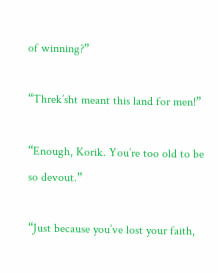of winning?”

“Threk’sht meant this land for men!”

“Enough, Korik. You’re too old to be so devout.”

“Just because you’ve lost your faith,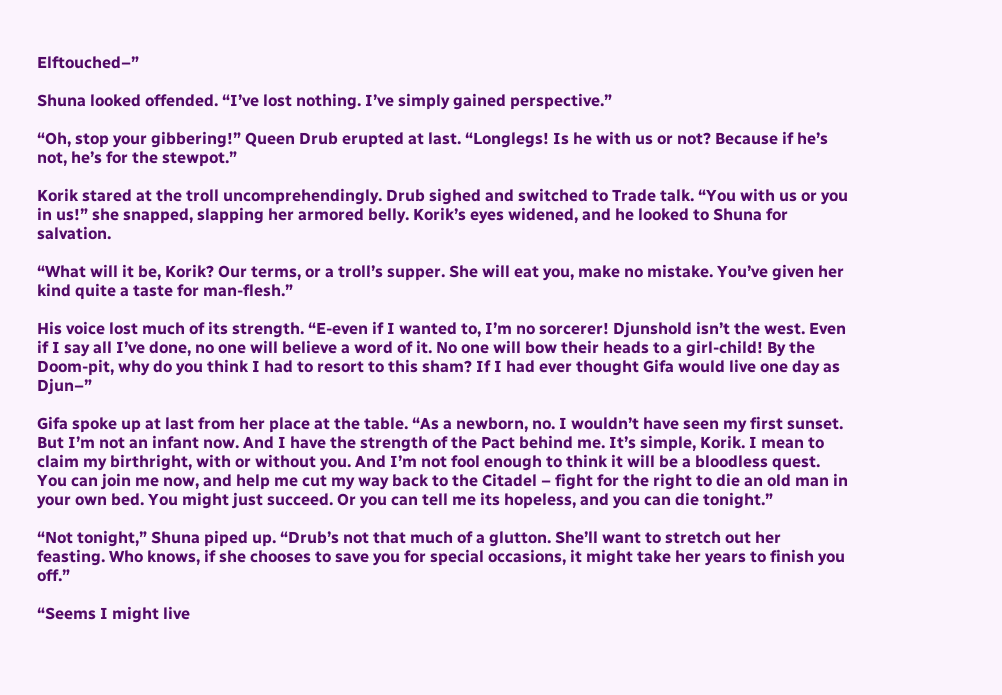Elftouched–”

Shuna looked offended. “I’ve lost nothing. I’ve simply gained perspective.”

“Oh, stop your gibbering!” Queen Drub erupted at last. “Longlegs! Is he with us or not? Because if he’s not, he’s for the stewpot.”

Korik stared at the troll uncomprehendingly. Drub sighed and switched to Trade talk. “You with us or you in us!” she snapped, slapping her armored belly. Korik’s eyes widened, and he looked to Shuna for salvation.

“What will it be, Korik? Our terms, or a troll’s supper. She will eat you, make no mistake. You’ve given her kind quite a taste for man-flesh.”

His voice lost much of its strength. “E-even if I wanted to, I’m no sorcerer! Djunshold isn’t the west. Even if I say all I’ve done, no one will believe a word of it. No one will bow their heads to a girl-child! By the Doom-pit, why do you think I had to resort to this sham? If I had ever thought Gifa would live one day as Djun–”

Gifa spoke up at last from her place at the table. “As a newborn, no. I wouldn’t have seen my first sunset. But I’m not an infant now. And I have the strength of the Pact behind me. It’s simple, Korik. I mean to claim my birthright, with or without you. And I’m not fool enough to think it will be a bloodless quest. You can join me now, and help me cut my way back to the Citadel – fight for the right to die an old man in your own bed. You might just succeed. Or you can tell me its hopeless, and you can die tonight.”

“Not tonight,” Shuna piped up. “Drub’s not that much of a glutton. She’ll want to stretch out her feasting. Who knows, if she chooses to save you for special occasions, it might take her years to finish you off.”

“Seems I might live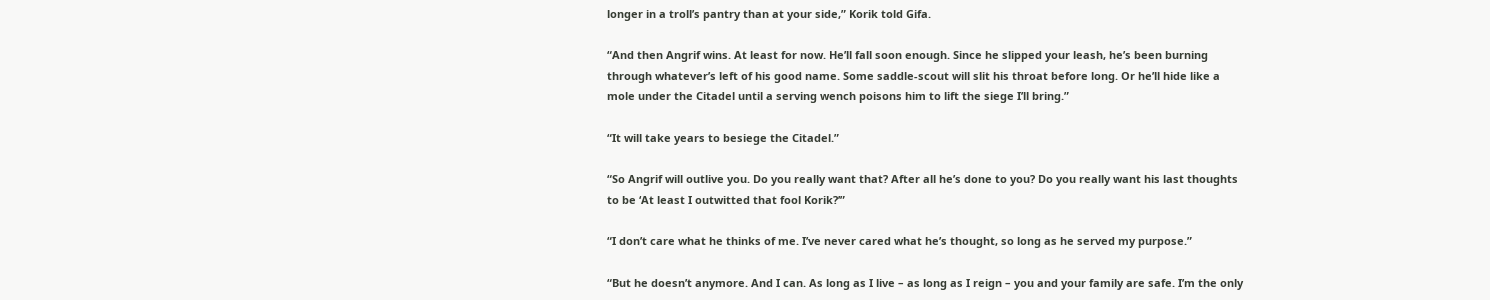longer in a troll’s pantry than at your side,” Korik told Gifa.

“And then Angrif wins. At least for now. He’ll fall soon enough. Since he slipped your leash, he’s been burning through whatever’s left of his good name. Some saddle-scout will slit his throat before long. Or he’ll hide like a mole under the Citadel until a serving wench poisons him to lift the siege I’ll bring.”

“It will take years to besiege the Citadel.”

“So Angrif will outlive you. Do you really want that? After all he’s done to you? Do you really want his last thoughts to be ‘At least I outwitted that fool Korik?’”

“I don’t care what he thinks of me. I’ve never cared what he’s thought, so long as he served my purpose.”

“But he doesn’t anymore. And I can. As long as I live – as long as I reign – you and your family are safe. I’m the only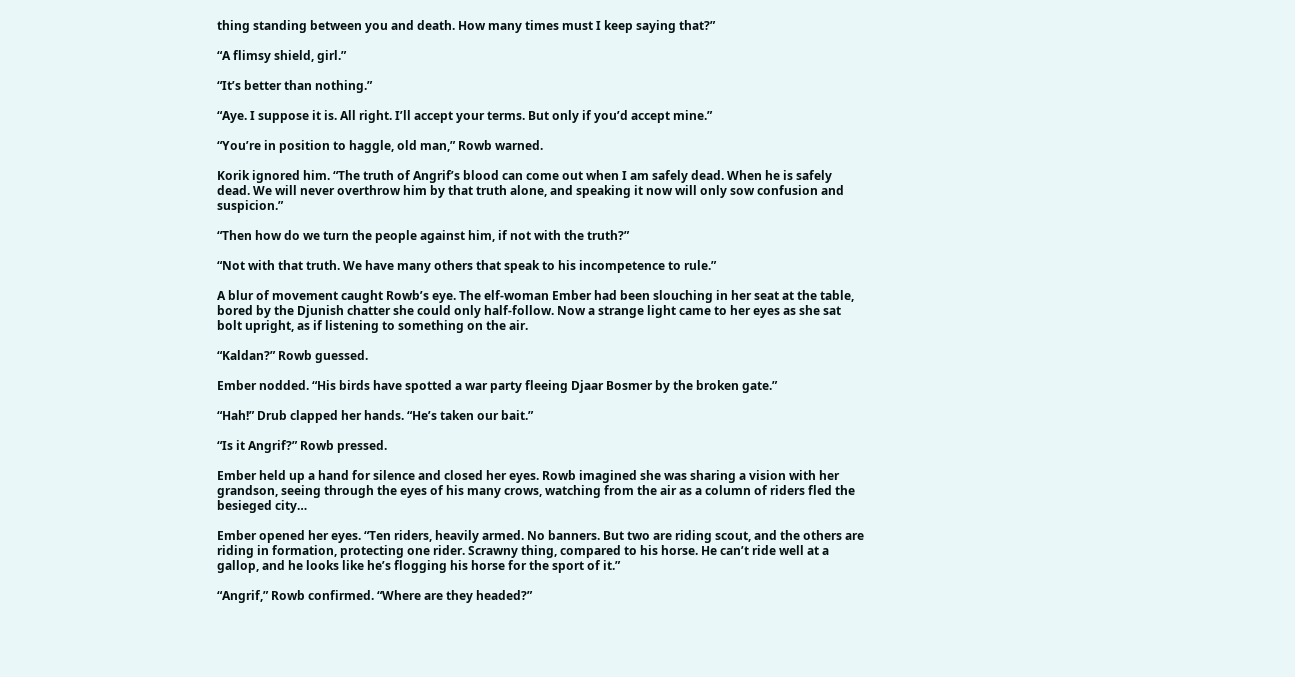thing standing between you and death. How many times must I keep saying that?”

“A flimsy shield, girl.”

“It’s better than nothing.”

“Aye. I suppose it is. All right. I’ll accept your terms. But only if you’d accept mine.”

“You’re in position to haggle, old man,” Rowb warned.

Korik ignored him. “The truth of Angrif’s blood can come out when I am safely dead. When he is safely dead. We will never overthrow him by that truth alone, and speaking it now will only sow confusion and suspicion.”

“Then how do we turn the people against him, if not with the truth?”

“Not with that truth. We have many others that speak to his incompetence to rule.”

A blur of movement caught Rowb’s eye. The elf-woman Ember had been slouching in her seat at the table, bored by the Djunish chatter she could only half-follow. Now a strange light came to her eyes as she sat bolt upright, as if listening to something on the air.

“Kaldan?” Rowb guessed.

Ember nodded. “His birds have spotted a war party fleeing Djaar Bosmer by the broken gate.”

“Hah!” Drub clapped her hands. “He’s taken our bait.”

“Is it Angrif?” Rowb pressed.

Ember held up a hand for silence and closed her eyes. Rowb imagined she was sharing a vision with her grandson, seeing through the eyes of his many crows, watching from the air as a column of riders fled the besieged city…

Ember opened her eyes. “Ten riders, heavily armed. No banners. But two are riding scout, and the others are riding in formation, protecting one rider. Scrawny thing, compared to his horse. He can’t ride well at a gallop, and he looks like he’s flogging his horse for the sport of it.”

“Angrif,” Rowb confirmed. “Where are they headed?”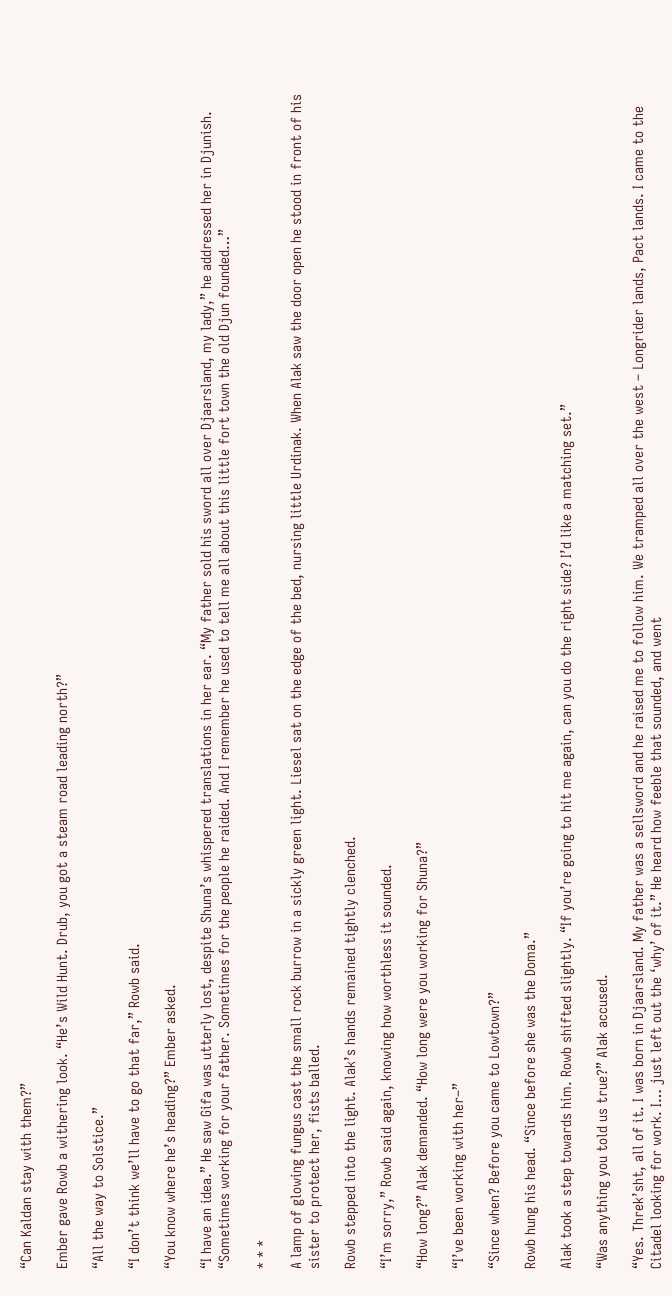“Can Kaldan stay with them?”

Ember gave Rowb a withering look. “He’s Wild Hunt. Drub, you got a steam road leading north?”

“All the way to Solstice.”

“I don’t think we’ll have to go that far,” Rowb said.

“You know where he’s heading?” Ember asked.

“I have an idea.” He saw Gifa was utterly lost, despite Shuna’s whispered translations in her ear. “My father sold his sword all over Djaarsland, my lady,” he addressed her in Djunish. “Sometimes working for your father. Sometimes for the people he raided. And I remember he used to tell me all about this little fort town the old Djun founded…”

* * *

A lamp of glowing fungus cast the small rock burrow in a sickly green light. Liesel sat on the edge of the bed, nursing little Urdinak. When Alak saw the door open he stood in front of his sister to protect her, fists balled.

Rowb stepped into the light. Alak’s hands remained tightly clenched.

“I’m sorry,” Rowb said again, knowing how worthless it sounded.

“How long?” Alak demanded. “How long were you working for Shuna?”

“I’ve been working with her–”

“Since when? Before you came to Lowtown?”

Rowb hung his head. “Since before she was the Doma.”

Alak took a step towards him. Rowb shifted slightly. “If you’re going to hit me again, can you do the right side? I’d like a matching set.”

“Was anything you told us true?” Alak accused.

“Yes. Threk’sht, all of it. I was born in Djaarsland. My father was a sellsword and he raised me to follow him. We tramped all over the west – Longrider lands, Pact lands. I came to the Citadel looking for work. I… just left out the ‘why’ of it.” He heard how feeble that sounded, and went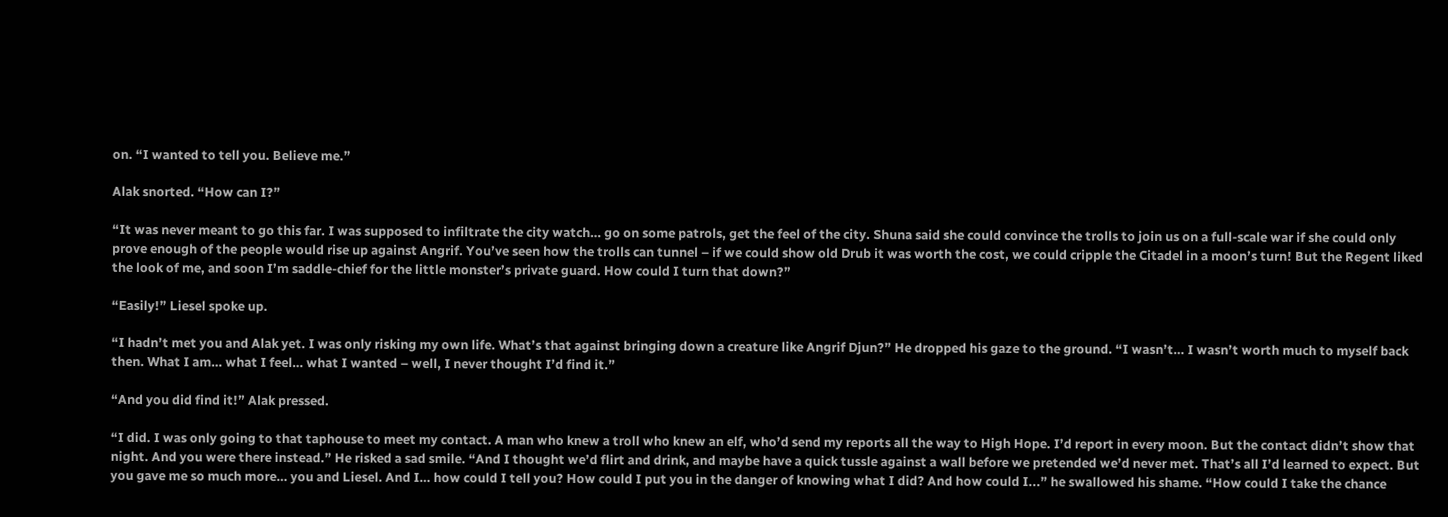on. “I wanted to tell you. Believe me.”

Alak snorted. “How can I?”

“It was never meant to go this far. I was supposed to infiltrate the city watch… go on some patrols, get the feel of the city. Shuna said she could convince the trolls to join us on a full-scale war if she could only prove enough of the people would rise up against Angrif. You’ve seen how the trolls can tunnel – if we could show old Drub it was worth the cost, we could cripple the Citadel in a moon’s turn! But the Regent liked the look of me, and soon I’m saddle-chief for the little monster’s private guard. How could I turn that down?”

“Easily!” Liesel spoke up.

“I hadn’t met you and Alak yet. I was only risking my own life. What’s that against bringing down a creature like Angrif Djun?” He dropped his gaze to the ground. “I wasn’t… I wasn’t worth much to myself back then. What I am… what I feel… what I wanted – well, I never thought I’d find it.”

“And you did find it!” Alak pressed.

“I did. I was only going to that taphouse to meet my contact. A man who knew a troll who knew an elf, who’d send my reports all the way to High Hope. I’d report in every moon. But the contact didn’t show that night. And you were there instead.” He risked a sad smile. “And I thought we’d flirt and drink, and maybe have a quick tussle against a wall before we pretended we’d never met. That’s all I’d learned to expect. But you gave me so much more… you and Liesel. And I… how could I tell you? How could I put you in the danger of knowing what I did? And how could I...” he swallowed his shame. “How could I take the chance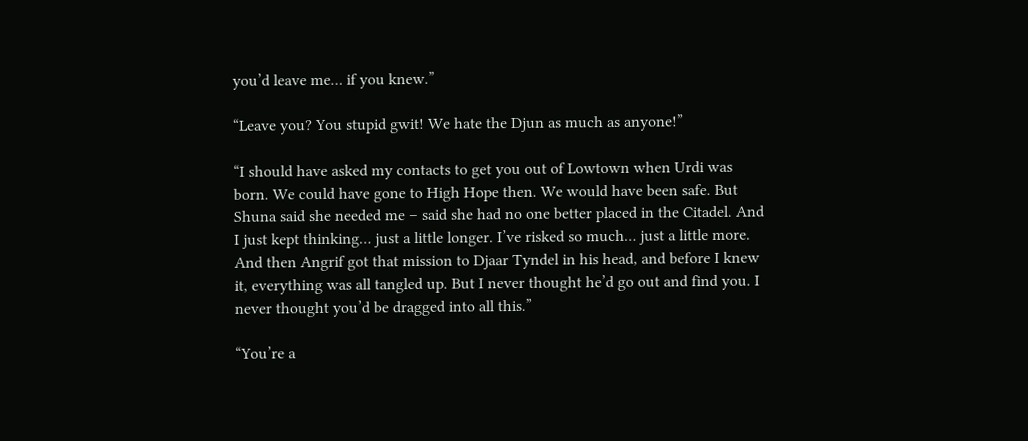you’d leave me… if you knew.”

“Leave you? You stupid gwit! We hate the Djun as much as anyone!”

“I should have asked my contacts to get you out of Lowtown when Urdi was born. We could have gone to High Hope then. We would have been safe. But Shuna said she needed me – said she had no one better placed in the Citadel. And I just kept thinking… just a little longer. I’ve risked so much… just a little more. And then Angrif got that mission to Djaar Tyndel in his head, and before I knew it, everything was all tangled up. But I never thought he’d go out and find you. I never thought you’d be dragged into all this.”

“You’re a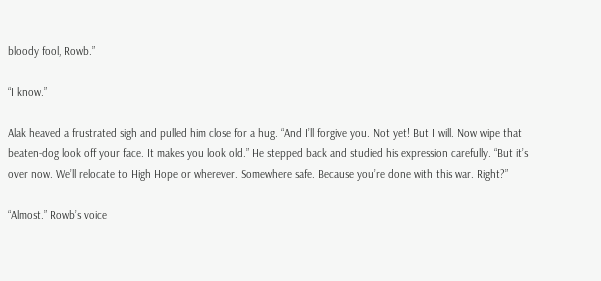bloody fool, Rowb.”

“I know.”

Alak heaved a frustrated sigh and pulled him close for a hug. “And I’ll forgive you. Not yet! But I will. Now wipe that beaten-dog look off your face. It makes you look old.” He stepped back and studied his expression carefully. “But it’s over now. We’ll relocate to High Hope or wherever. Somewhere safe. Because you’re done with this war. Right?”

“Almost.” Rowb’s voice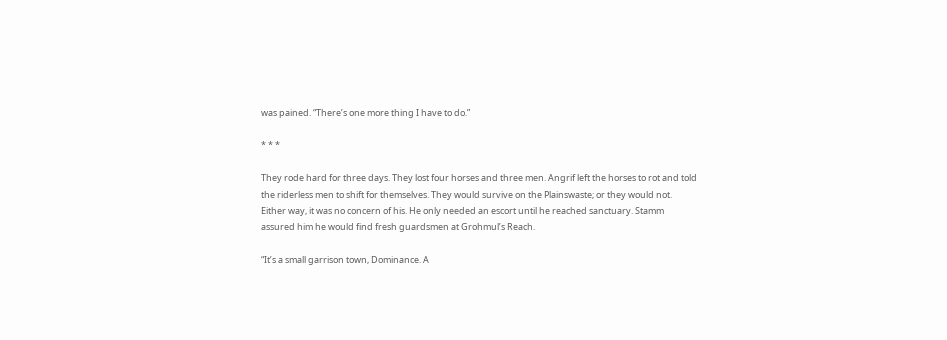was pained. “There’s one more thing I have to do.”

* * *

They rode hard for three days. They lost four horses and three men. Angrif left the horses to rot and told the riderless men to shift for themselves. They would survive on the Plainswaste; or they would not. Either way, it was no concern of his. He only needed an escort until he reached sanctuary. Stamm assured him he would find fresh guardsmen at Grohmul’s Reach.

“It’s a small garrison town, Dominance. A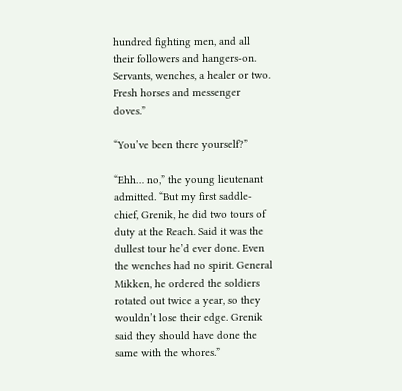hundred fighting men, and all their followers and hangers-on. Servants, wenches, a healer or two. Fresh horses and messenger doves.”

“You’ve been there yourself?”

“Ehh… no,” the young lieutenant admitted. “But my first saddle-chief, Grenik, he did two tours of duty at the Reach. Said it was the dullest tour he’d ever done. Even the wenches had no spirit. General Mikken, he ordered the soldiers rotated out twice a year, so they wouldn’t lose their edge. Grenik said they should have done the same with the whores.”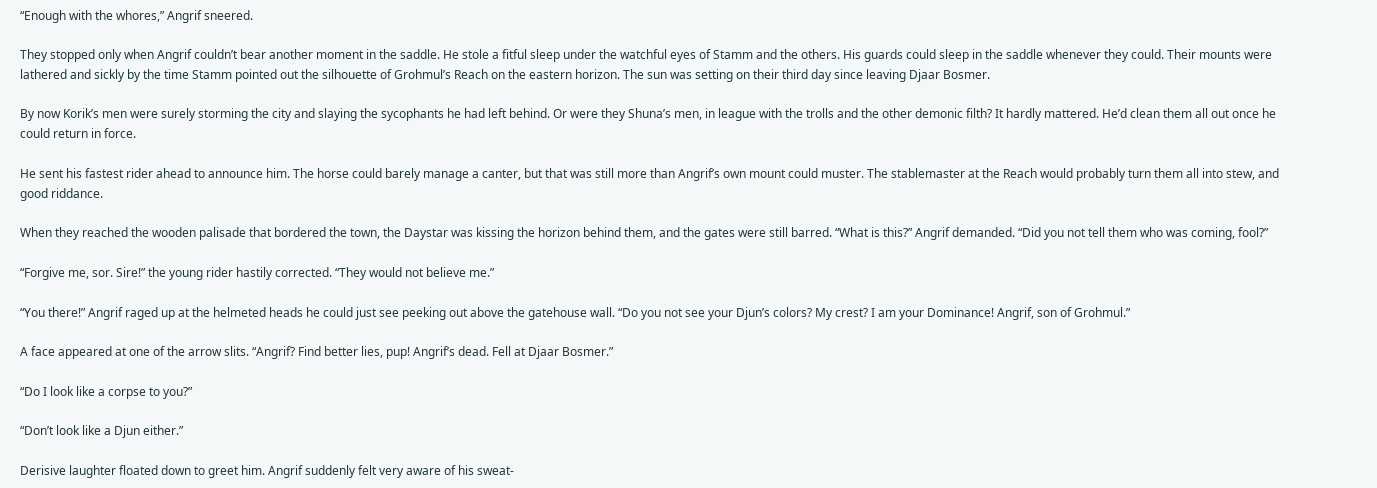“Enough with the whores,” Angrif sneered.

They stopped only when Angrif couldn’t bear another moment in the saddle. He stole a fitful sleep under the watchful eyes of Stamm and the others. His guards could sleep in the saddle whenever they could. Their mounts were lathered and sickly by the time Stamm pointed out the silhouette of Grohmul’s Reach on the eastern horizon. The sun was setting on their third day since leaving Djaar Bosmer.

By now Korik’s men were surely storming the city and slaying the sycophants he had left behind. Or were they Shuna’s men, in league with the trolls and the other demonic filth? It hardly mattered. He’d clean them all out once he could return in force.

He sent his fastest rider ahead to announce him. The horse could barely manage a canter, but that was still more than Angrif’s own mount could muster. The stablemaster at the Reach would probably turn them all into stew, and good riddance.

When they reached the wooden palisade that bordered the town, the Daystar was kissing the horizon behind them, and the gates were still barred. “What is this?” Angrif demanded. “Did you not tell them who was coming, fool?”

“Forgive me, sor. Sire!” the young rider hastily corrected. “They would not believe me.”

“You there!” Angrif raged up at the helmeted heads he could just see peeking out above the gatehouse wall. “Do you not see your Djun’s colors? My crest? I am your Dominance! Angrif, son of Grohmul.”

A face appeared at one of the arrow slits. “Angrif? Find better lies, pup! Angrif’s dead. Fell at Djaar Bosmer.”

“Do I look like a corpse to you?”

“Don’t look like a Djun either.”

Derisive laughter floated down to greet him. Angrif suddenly felt very aware of his sweat-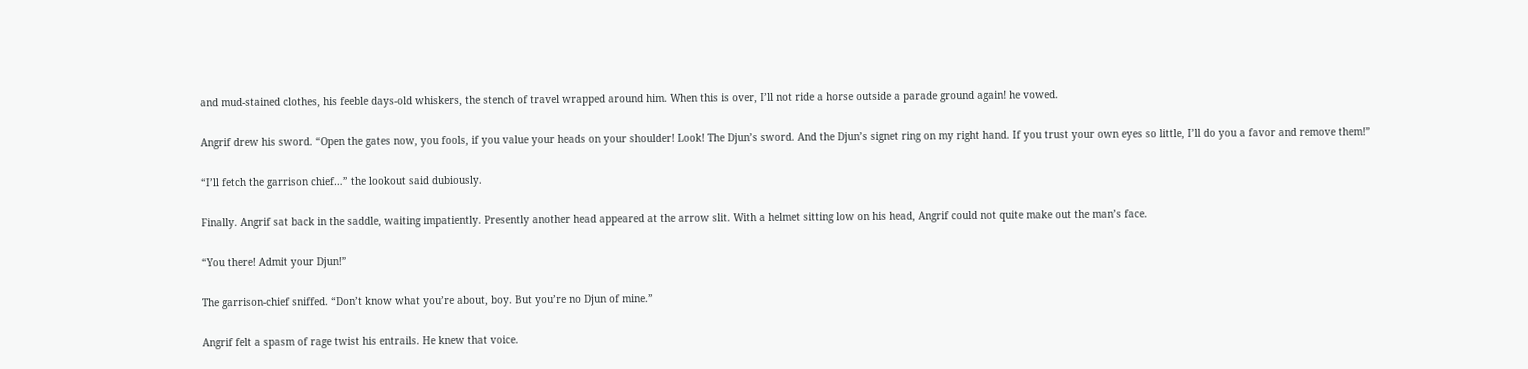and mud-stained clothes, his feeble days-old whiskers, the stench of travel wrapped around him. When this is over, I’ll not ride a horse outside a parade ground again! he vowed.

Angrif drew his sword. “Open the gates now, you fools, if you value your heads on your shoulder! Look! The Djun’s sword. And the Djun’s signet ring on my right hand. If you trust your own eyes so little, I’ll do you a favor and remove them!”

“I’ll fetch the garrison chief…” the lookout said dubiously.

Finally. Angrif sat back in the saddle, waiting impatiently. Presently another head appeared at the arrow slit. With a helmet sitting low on his head, Angrif could not quite make out the man’s face.

“You there! Admit your Djun!”

The garrison-chief sniffed. “Don’t know what you’re about, boy. But you’re no Djun of mine.”

Angrif felt a spasm of rage twist his entrails. He knew that voice.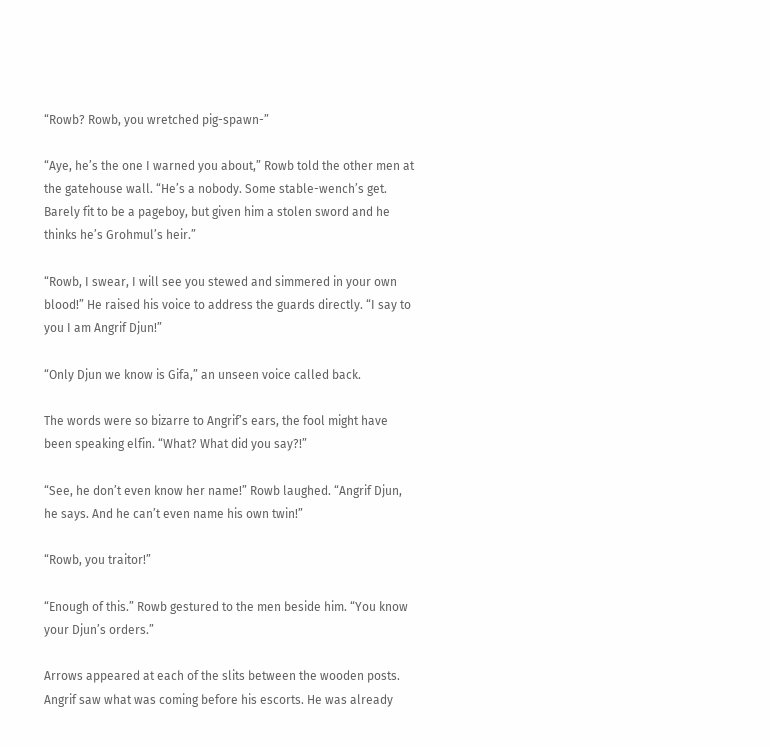“Rowb? Rowb, you wretched pig-spawn-”

“Aye, he’s the one I warned you about,” Rowb told the other men at the gatehouse wall. “He’s a nobody. Some stable-wench’s get. Barely fit to be a pageboy, but given him a stolen sword and he thinks he’s Grohmul’s heir.”

“Rowb, I swear, I will see you stewed and simmered in your own blood!” He raised his voice to address the guards directly. “I say to you I am Angrif Djun!”

“Only Djun we know is Gifa,” an unseen voice called back.

The words were so bizarre to Angrif’s ears, the fool might have been speaking elfin. “What? What did you say?!”

“See, he don’t even know her name!” Rowb laughed. “Angrif Djun, he says. And he can’t even name his own twin!”

“Rowb, you traitor!”

“Enough of this.” Rowb gestured to the men beside him. “You know your Djun’s orders.”

Arrows appeared at each of the slits between the wooden posts. Angrif saw what was coming before his escorts. He was already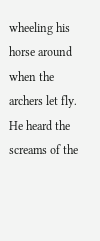wheeling his horse around when the archers let fly. He heard the screams of the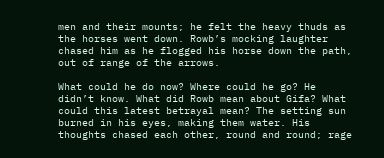men and their mounts; he felt the heavy thuds as the horses went down. Rowb’s mocking laughter chased him as he flogged his horse down the path, out of range of the arrows.

What could he do now? Where could he go? He didn’t know. What did Rowb mean about Gifa? What could this latest betrayal mean? The setting sun burned in his eyes, making them water. His thoughts chased each other, round and round; rage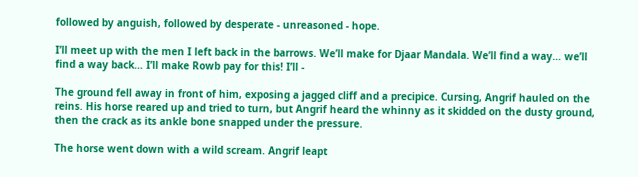followed by anguish, followed by desperate - unreasoned - hope.

I’ll meet up with the men I left back in the barrows. We’ll make for Djaar Mandala. We’ll find a way… we’ll find a way back… I’ll make Rowb pay for this! I’ll -

The ground fell away in front of him, exposing a jagged cliff and a precipice. Cursing, Angrif hauled on the reins. His horse reared up and tried to turn, but Angrif heard the whinny as it skidded on the dusty ground, then the crack as its ankle bone snapped under the pressure.

The horse went down with a wild scream. Angrif leapt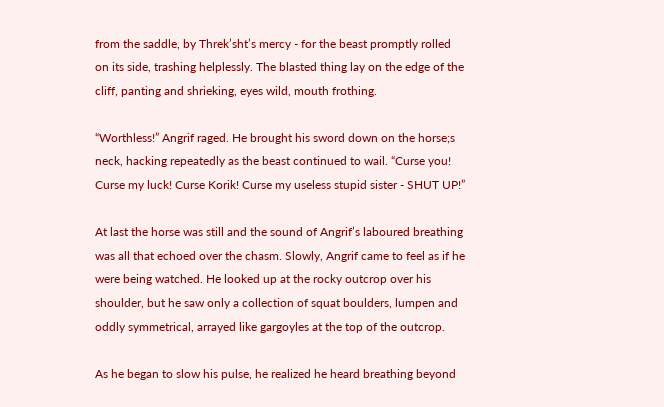from the saddle, by Threk’sht’s mercy - for the beast promptly rolled on its side, trashing helplessly. The blasted thing lay on the edge of the cliff, panting and shrieking, eyes wild, mouth frothing.

“Worthless!” Angrif raged. He brought his sword down on the horse;s neck, hacking repeatedly as the beast continued to wail. “Curse you! Curse my luck! Curse Korik! Curse my useless stupid sister - SHUT UP!”

At last the horse was still and the sound of Angrif’s laboured breathing was all that echoed over the chasm. Slowly, Angrif came to feel as if he were being watched. He looked up at the rocky outcrop over his shoulder, but he saw only a collection of squat boulders, lumpen and oddly symmetrical, arrayed like gargoyles at the top of the outcrop.

As he began to slow his pulse, he realized he heard breathing beyond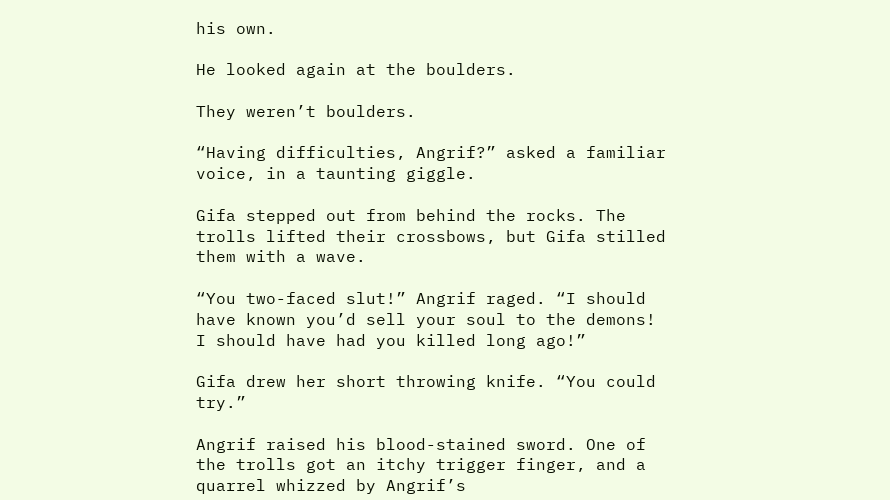his own.

He looked again at the boulders.

They weren’t boulders.

“Having difficulties, Angrif?” asked a familiar voice, in a taunting giggle.

Gifa stepped out from behind the rocks. The trolls lifted their crossbows, but Gifa stilled them with a wave.

“You two-faced slut!” Angrif raged. “I should have known you’d sell your soul to the demons! I should have had you killed long ago!”

Gifa drew her short throwing knife. “You could try.”

Angrif raised his blood-stained sword. One of the trolls got an itchy trigger finger, and a quarrel whizzed by Angrif’s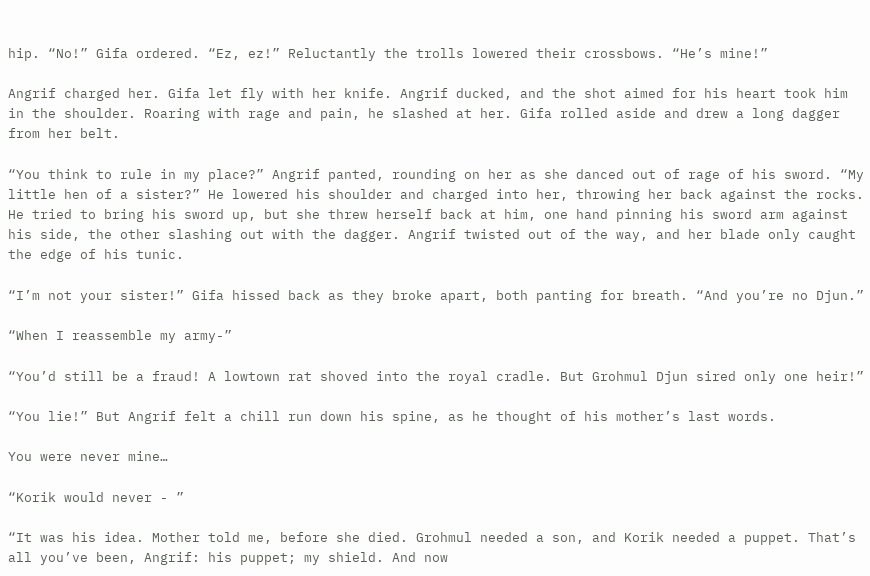hip. “No!” Gifa ordered. “Ez, ez!” Reluctantly the trolls lowered their crossbows. “He’s mine!”

Angrif charged her. Gifa let fly with her knife. Angrif ducked, and the shot aimed for his heart took him in the shoulder. Roaring with rage and pain, he slashed at her. Gifa rolled aside and drew a long dagger from her belt.

“You think to rule in my place?” Angrif panted, rounding on her as she danced out of rage of his sword. “My little hen of a sister?” He lowered his shoulder and charged into her, throwing her back against the rocks. He tried to bring his sword up, but she threw herself back at him, one hand pinning his sword arm against his side, the other slashing out with the dagger. Angrif twisted out of the way, and her blade only caught the edge of his tunic.

“I’m not your sister!” Gifa hissed back as they broke apart, both panting for breath. “And you’re no Djun.”

“When I reassemble my army-”

“You’d still be a fraud! A lowtown rat shoved into the royal cradle. But Grohmul Djun sired only one heir!”

“You lie!” But Angrif felt a chill run down his spine, as he thought of his mother’s last words.

You were never mine…

“Korik would never - ”

“It was his idea. Mother told me, before she died. Grohmul needed a son, and Korik needed a puppet. That’s all you’ve been, Angrif: his puppet; my shield. And now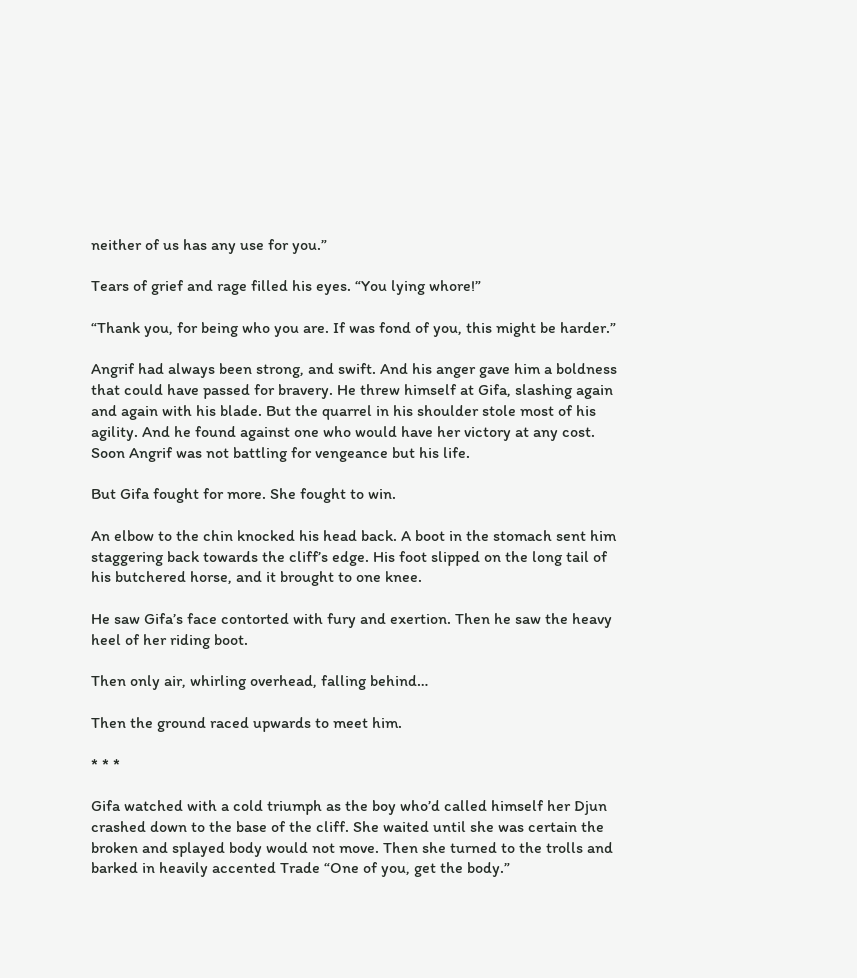neither of us has any use for you.”

Tears of grief and rage filled his eyes. “You lying whore!”

“Thank you, for being who you are. If was fond of you, this might be harder.”

Angrif had always been strong, and swift. And his anger gave him a boldness that could have passed for bravery. He threw himself at Gifa, slashing again and again with his blade. But the quarrel in his shoulder stole most of his agility. And he found against one who would have her victory at any cost. Soon Angrif was not battling for vengeance but his life.

But Gifa fought for more. She fought to win.

An elbow to the chin knocked his head back. A boot in the stomach sent him staggering back towards the cliff’s edge. His foot slipped on the long tail of his butchered horse, and it brought to one knee.

He saw Gifa’s face contorted with fury and exertion. Then he saw the heavy heel of her riding boot.

Then only air, whirling overhead, falling behind…

Then the ground raced upwards to meet him.

* * *

Gifa watched with a cold triumph as the boy who’d called himself her Djun crashed down to the base of the cliff. She waited until she was certain the broken and splayed body would not move. Then she turned to the trolls and barked in heavily accented Trade “One of you, get the body.”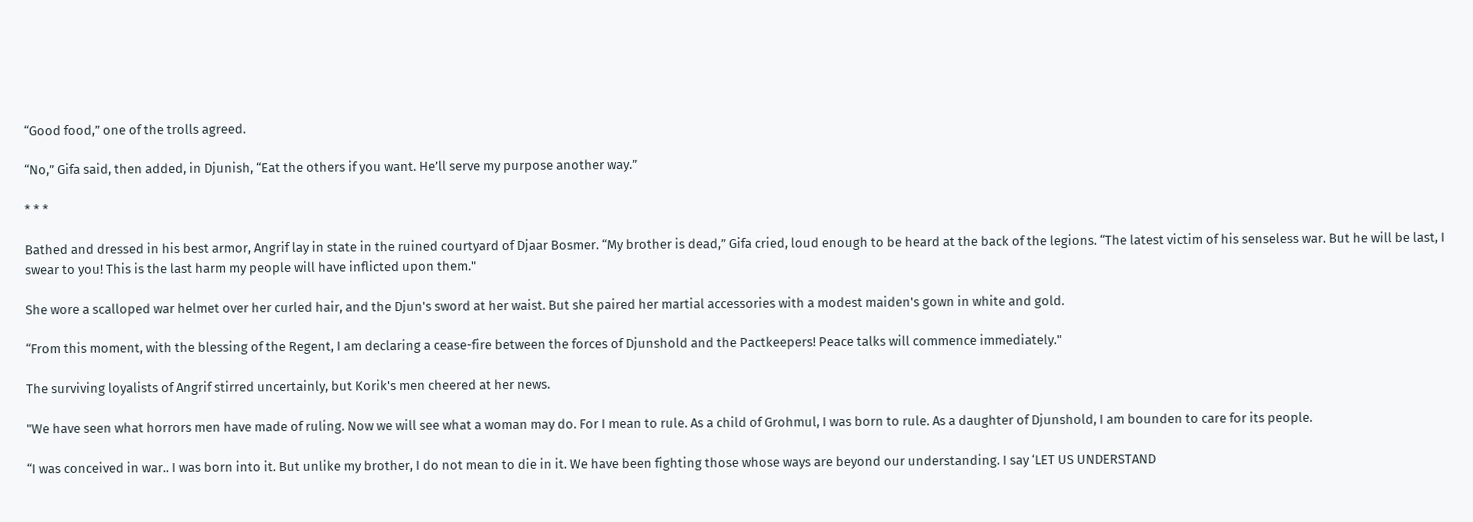“Good food,” one of the trolls agreed.

“No,” Gifa said, then added, in Djunish, “Eat the others if you want. He’ll serve my purpose another way.”

* * *

Bathed and dressed in his best armor, Angrif lay in state in the ruined courtyard of Djaar Bosmer. “My brother is dead,” Gifa cried, loud enough to be heard at the back of the legions. “The latest victim of his senseless war. But he will be last, I swear to you! This is the last harm my people will have inflicted upon them."

She wore a scalloped war helmet over her curled hair, and the Djun's sword at her waist. But she paired her martial accessories with a modest maiden's gown in white and gold.

“From this moment, with the blessing of the Regent, I am declaring a cease-fire between the forces of Djunshold and the Pactkeepers! Peace talks will commence immediately."

The surviving loyalists of Angrif stirred uncertainly, but Korik's men cheered at her news.

"We have seen what horrors men have made of ruling. Now we will see what a woman may do. For I mean to rule. As a child of Grohmul, I was born to rule. As a daughter of Djunshold, I am bounden to care for its people.

“I was conceived in war.. I was born into it. But unlike my brother, I do not mean to die in it. We have been fighting those whose ways are beyond our understanding. I say ‘LET US UNDERSTAND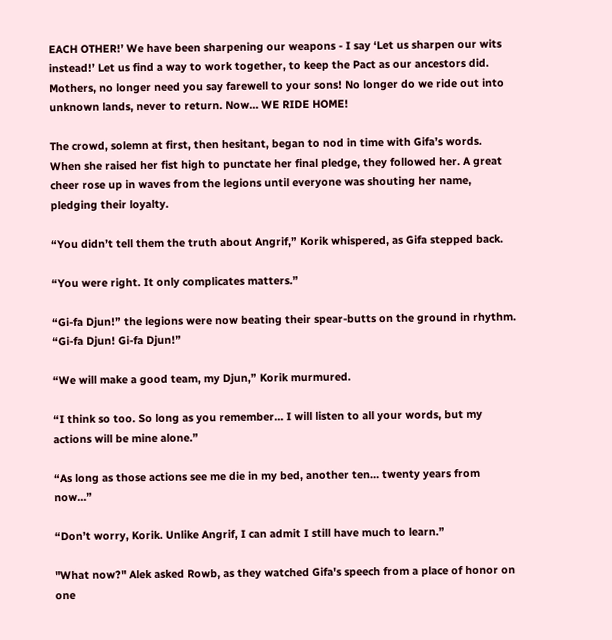EACH OTHER!’ We have been sharpening our weapons - I say ‘Let us sharpen our wits instead!’ Let us find a way to work together, to keep the Pact as our ancestors did. Mothers, no longer need you say farewell to your sons! No longer do we ride out into unknown lands, never to return. Now… WE RIDE HOME!

The crowd, solemn at first, then hesitant, began to nod in time with Gifa’s words. When she raised her fist high to punctate her final pledge, they followed her. A great cheer rose up in waves from the legions until everyone was shouting her name, pledging their loyalty.

“You didn’t tell them the truth about Angrif,” Korik whispered, as Gifa stepped back.

“You were right. It only complicates matters.”

“Gi-fa Djun!” the legions were now beating their spear-butts on the ground in rhythm. “Gi-fa Djun! Gi-fa Djun!”

“We will make a good team, my Djun,” Korik murmured.

“I think so too. So long as you remember… I will listen to all your words, but my actions will be mine alone.”

“As long as those actions see me die in my bed, another ten… twenty years from now…”

“Don’t worry, Korik. Unlike Angrif, I can admit I still have much to learn.”

"What now?" Alek asked Rowb, as they watched Gifa's speech from a place of honor on one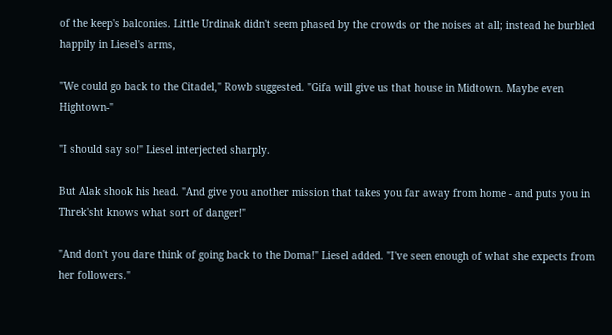of the keep's balconies. Little Urdinak didn't seem phased by the crowds or the noises at all; instead he burbled happily in Liesel's arms,

"We could go back to the Citadel," Rowb suggested. "Gifa will give us that house in Midtown. Maybe even Hightown-"

"I should say so!" Liesel interjected sharply.

But Alak shook his head. "And give you another mission that takes you far away from home - and puts you in Threk'sht knows what sort of danger!"

"And don't you dare think of going back to the Doma!" Liesel added. "I've seen enough of what she expects from her followers."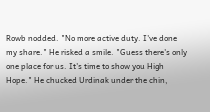Rowb nodded. "No more active duty. I've done my share." He risked a smile. "Guess there's only one place for us. It's time to show you High Hope." He chucked Urdinak under the chin,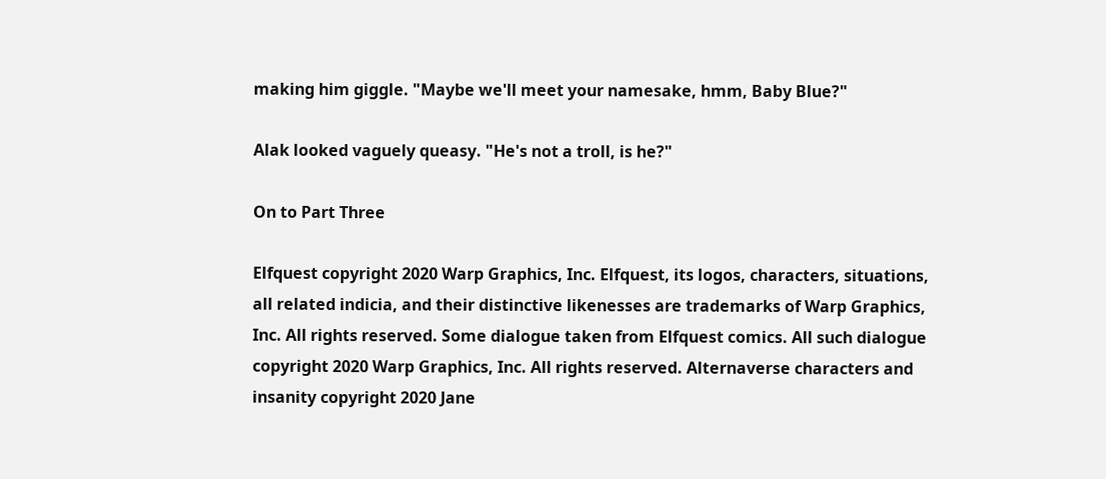making him giggle. "Maybe we'll meet your namesake, hmm, Baby Blue?"

Alak looked vaguely queasy. "He's not a troll, is he?"

On to Part Three

Elfquest copyright 2020 Warp Graphics, Inc. Elfquest, its logos, characters, situations, all related indicia, and their distinctive likenesses are trademarks of Warp Graphics, Inc. All rights reserved. Some dialogue taken from Elfquest comics. All such dialogue copyright 2020 Warp Graphics, Inc. All rights reserved. Alternaverse characters and insanity copyright 2020 Jane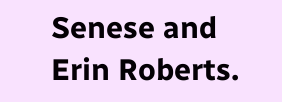Senese and Erin Roberts.